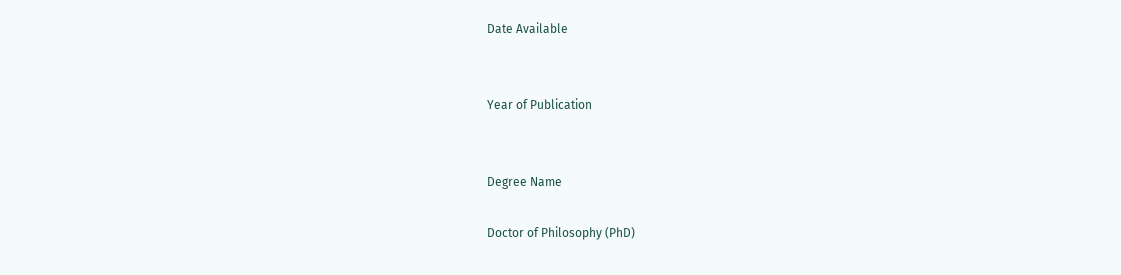Date Available


Year of Publication


Degree Name

Doctor of Philosophy (PhD)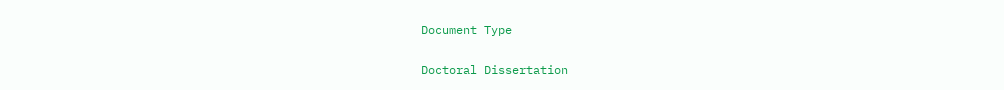Document Type

Doctoral Dissertation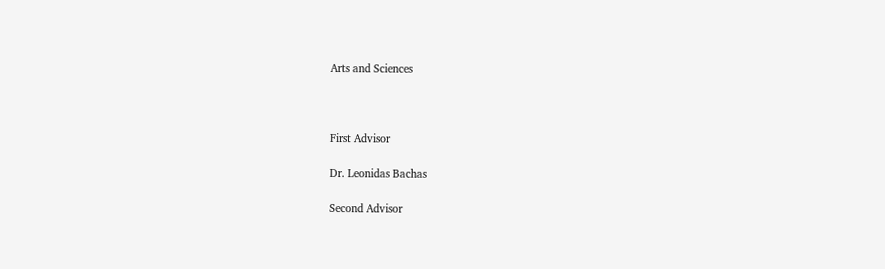Arts and Sciences



First Advisor

Dr. Leonidas Bachas

Second Advisor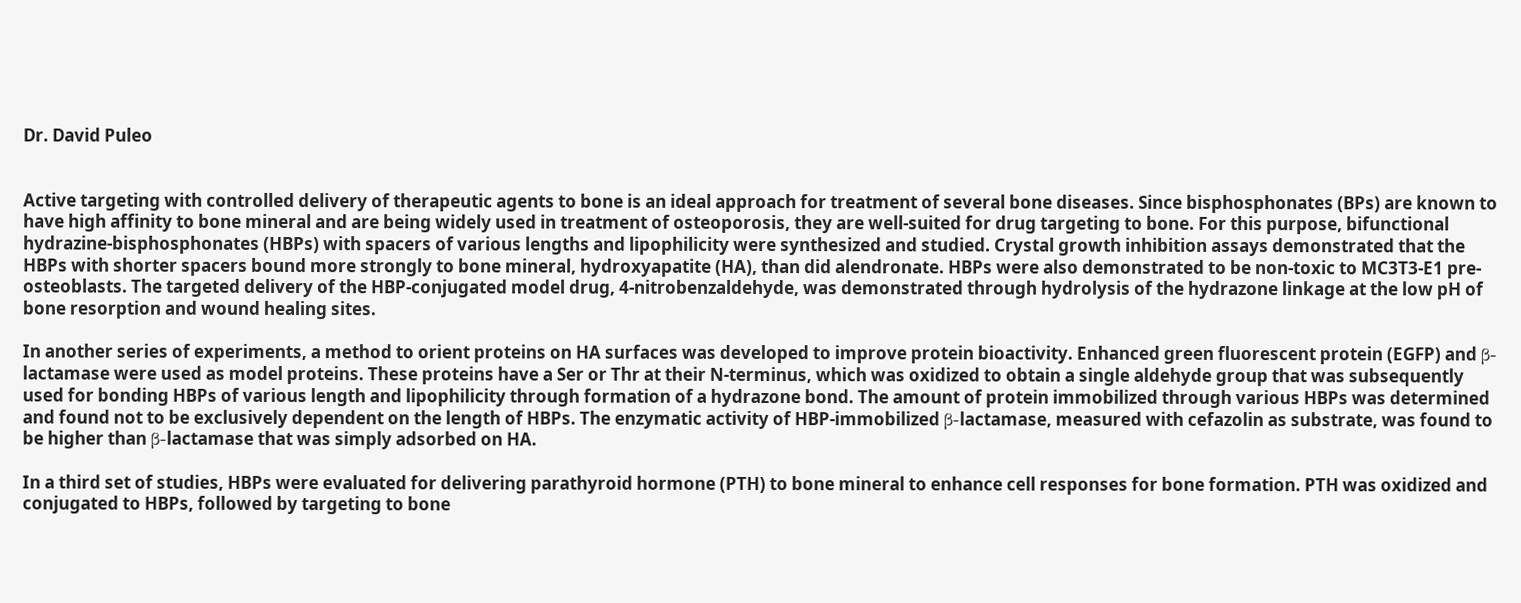Dr. David Puleo


Active targeting with controlled delivery of therapeutic agents to bone is an ideal approach for treatment of several bone diseases. Since bisphosphonates (BPs) are known to have high affinity to bone mineral and are being widely used in treatment of osteoporosis, they are well-suited for drug targeting to bone. For this purpose, bifunctional hydrazine-bisphosphonates (HBPs) with spacers of various lengths and lipophilicity were synthesized and studied. Crystal growth inhibition assays demonstrated that the HBPs with shorter spacers bound more strongly to bone mineral, hydroxyapatite (HA), than did alendronate. HBPs were also demonstrated to be non-toxic to MC3T3-E1 pre-osteoblasts. The targeted delivery of the HBP-conjugated model drug, 4-nitrobenzaldehyde, was demonstrated through hydrolysis of the hydrazone linkage at the low pH of bone resorption and wound healing sites.

In another series of experiments, a method to orient proteins on HA surfaces was developed to improve protein bioactivity. Enhanced green fluorescent protein (EGFP) and β-lactamase were used as model proteins. These proteins have a Ser or Thr at their N-terminus, which was oxidized to obtain a single aldehyde group that was subsequently used for bonding HBPs of various length and lipophilicity through formation of a hydrazone bond. The amount of protein immobilized through various HBPs was determined and found not to be exclusively dependent on the length of HBPs. The enzymatic activity of HBP-immobilized β-lactamase, measured with cefazolin as substrate, was found to be higher than β-lactamase that was simply adsorbed on HA.

In a third set of studies, HBPs were evaluated for delivering parathyroid hormone (PTH) to bone mineral to enhance cell responses for bone formation. PTH was oxidized and conjugated to HBPs, followed by targeting to bone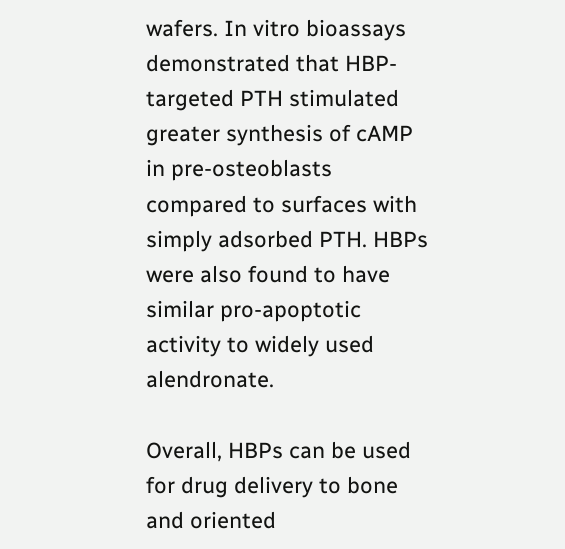wafers. In vitro bioassays demonstrated that HBP-targeted PTH stimulated greater synthesis of cAMP in pre-osteoblasts compared to surfaces with simply adsorbed PTH. HBPs were also found to have similar pro-apoptotic activity to widely used alendronate.

Overall, HBPs can be used for drug delivery to bone and oriented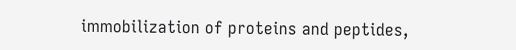immobilization of proteins and peptides,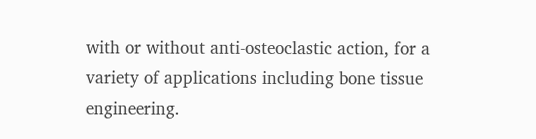with or without anti-osteoclastic action, for a variety of applications including bone tissue engineering.